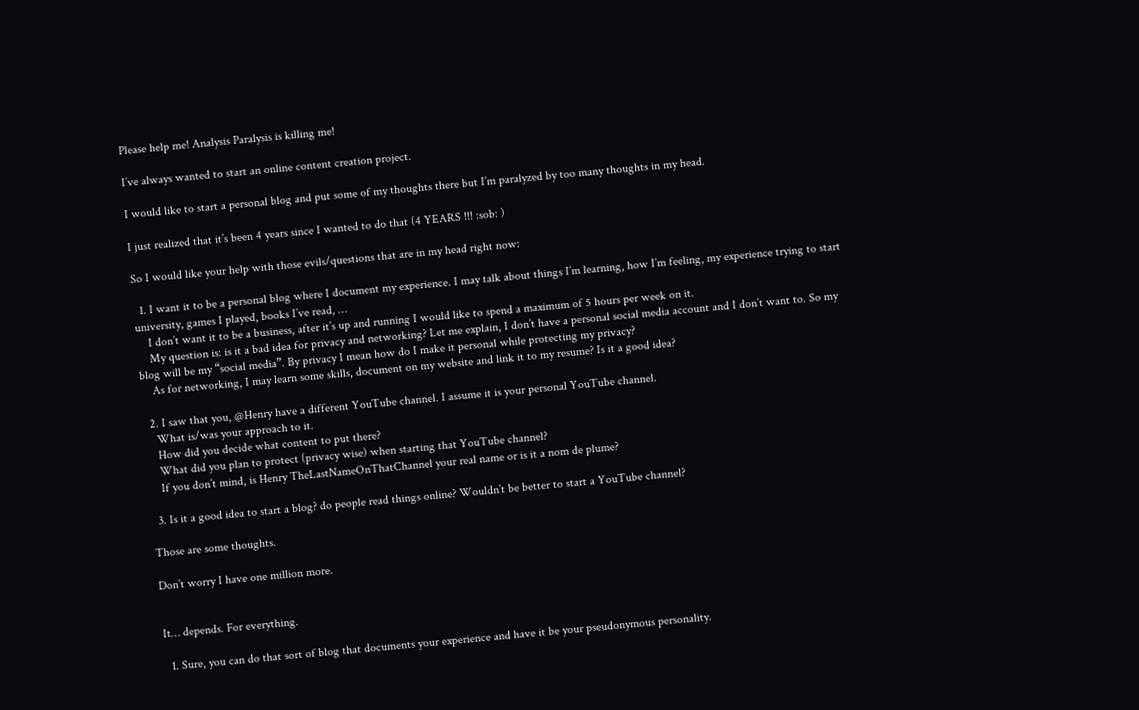Please help me! Analysis Paralysis is killing me!

I’ve always wanted to start an online content creation project.

I would like to start a personal blog and put some of my thoughts there but I’m paralyzed by too many thoughts in my head.

I just realized that it’s been 4 years since I wanted to do that (4 YEARS !!! :sob: )

So I would like your help with those evils/questions that are in my head right now:

  1. I want it to be a personal blog where I document my experience. I may talk about things I’m learning, how I’m feeling, my experience trying to start university, games I played, books I’ve read, …
    I don’t want it to be a business, after it’s up and running I would like to spend a maximum of 5 hours per week on it.
    My question is: is it a bad idea for privacy and networking? Let me explain, I don’t have a personal social media account and I don’t want to. So my blog will be my “social media”. By privacy I mean how do I make it personal while protecting my privacy?
    As for networking, I may learn some skills, document on my website and link it to my resume? Is it a good idea?

  2. I saw that you, @Henry have a different YouTube channel. I assume it is your personal YouTube channel.
    What is/was your approach to it.
    How did you decide what content to put there?
    What did you plan to protect (privacy wise) when starting that YouTube channel?
    If you don’t mind, is Henry TheLastNameOnThatChannel your real name or is it a nom de plume?

  3. Is it a good idea to start a blog? do people read things online? Wouldn’t be better to start a YouTube channel?

Those are some thoughts.

Don’t worry I have one million more.


It… depends. For everything.

  1. Sure, you can do that sort of blog that documents your experience and have it be your pseudonymous personality.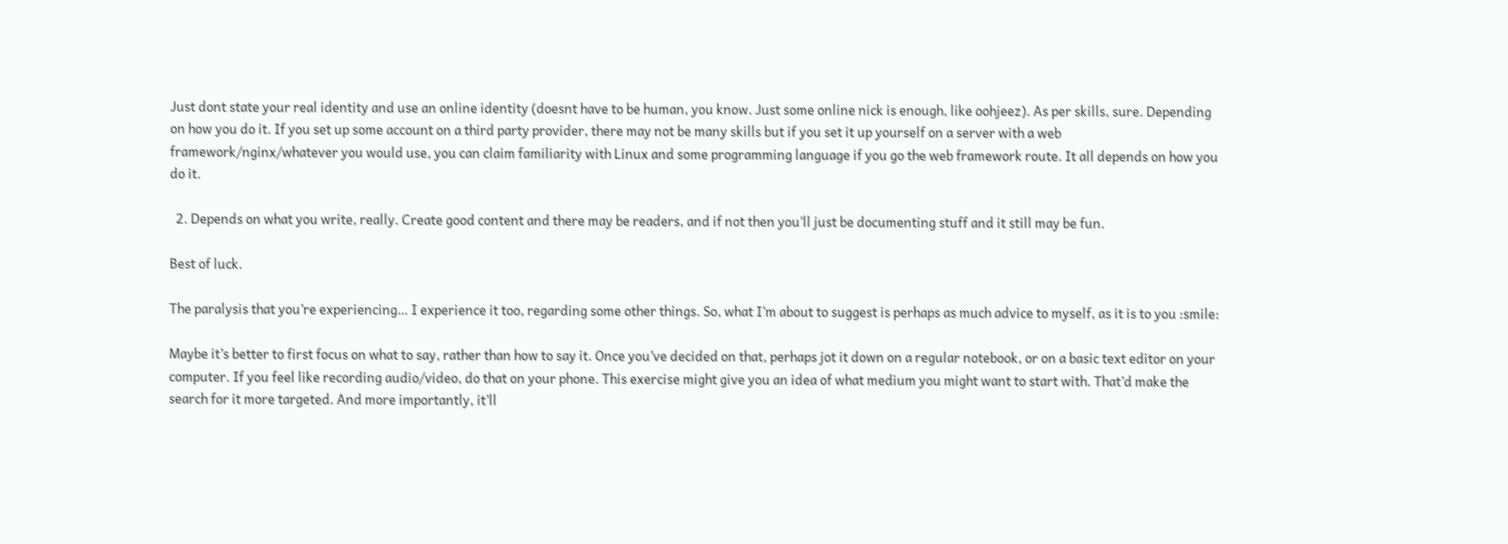Just dont state your real identity and use an online identity (doesnt have to be human, you know. Just some online nick is enough, like oohjeez). As per skills, sure. Depending on how you do it. If you set up some account on a third party provider, there may not be many skills but if you set it up yourself on a server with a web framework/nginx/whatever you would use, you can claim familiarity with Linux and some programming language if you go the web framework route. It all depends on how you do it.

  2. Depends on what you write, really. Create good content and there may be readers, and if not then you’ll just be documenting stuff and it still may be fun.

Best of luck.

The paralysis that you’re experiencing… I experience it too, regarding some other things. So, what I’m about to suggest is perhaps as much advice to myself, as it is to you :smile:

Maybe it’s better to first focus on what to say, rather than how to say it. Once you’ve decided on that, perhaps jot it down on a regular notebook, or on a basic text editor on your computer. If you feel like recording audio/video, do that on your phone. This exercise might give you an idea of what medium you might want to start with. That’d make the search for it more targeted. And more importantly, it’ll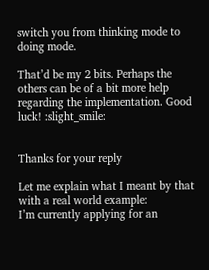switch you from thinking mode to doing mode.

That’d be my 2 bits. Perhaps the others can be of a bit more help regarding the implementation. Good luck! :slight_smile:


Thanks for your reply

Let me explain what I meant by that with a real world example:
I’m currently applying for an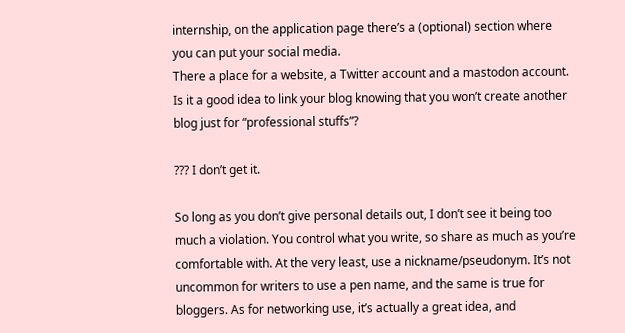internship, on the application page there’s a (optional) section where you can put your social media.
There a place for a website, a Twitter account and a mastodon account.
Is it a good idea to link your blog knowing that you won’t create another blog just for “professional stuffs”?

??? I don’t get it.

So long as you don’t give personal details out, I don’t see it being too much a violation. You control what you write, so share as much as you’re comfortable with. At the very least, use a nickname/pseudonym. It’s not uncommon for writers to use a pen name, and the same is true for bloggers. As for networking use, it’s actually a great idea, and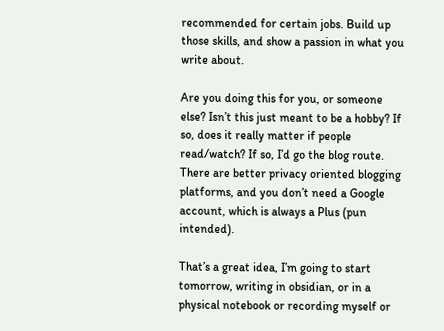recommended for certain jobs. Build up those skills, and show a passion in what you write about.

Are you doing this for you, or someone else? Isn’t this just meant to be a hobby? If so, does it really matter if people read/watch? If so, I’d go the blog route. There are better privacy oriented blogging platforms, and you don’t need a Google account, which is always a Plus (pun intended).

That’s a great idea, I’m going to start tomorrow, writing in obsidian, or in a physical notebook or recording myself or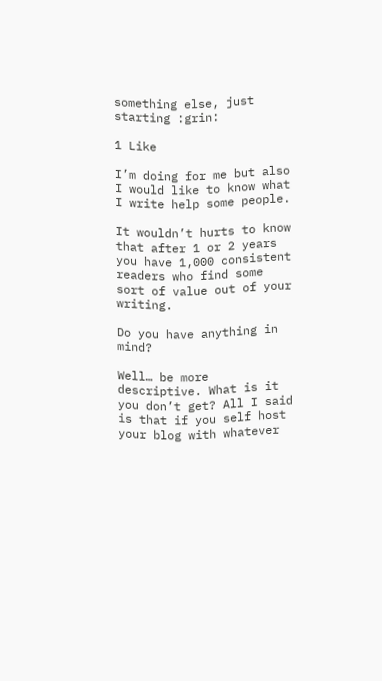something else, just starting :grin:

1 Like

I’m doing for me but also I would like to know what I write help some people.

It wouldn’t hurts to know that after 1 or 2 years you have 1,000 consistent readers who find some sort of value out of your writing.

Do you have anything in mind?

Well… be more descriptive. What is it you don’t get? All I said is that if you self host your blog with whatever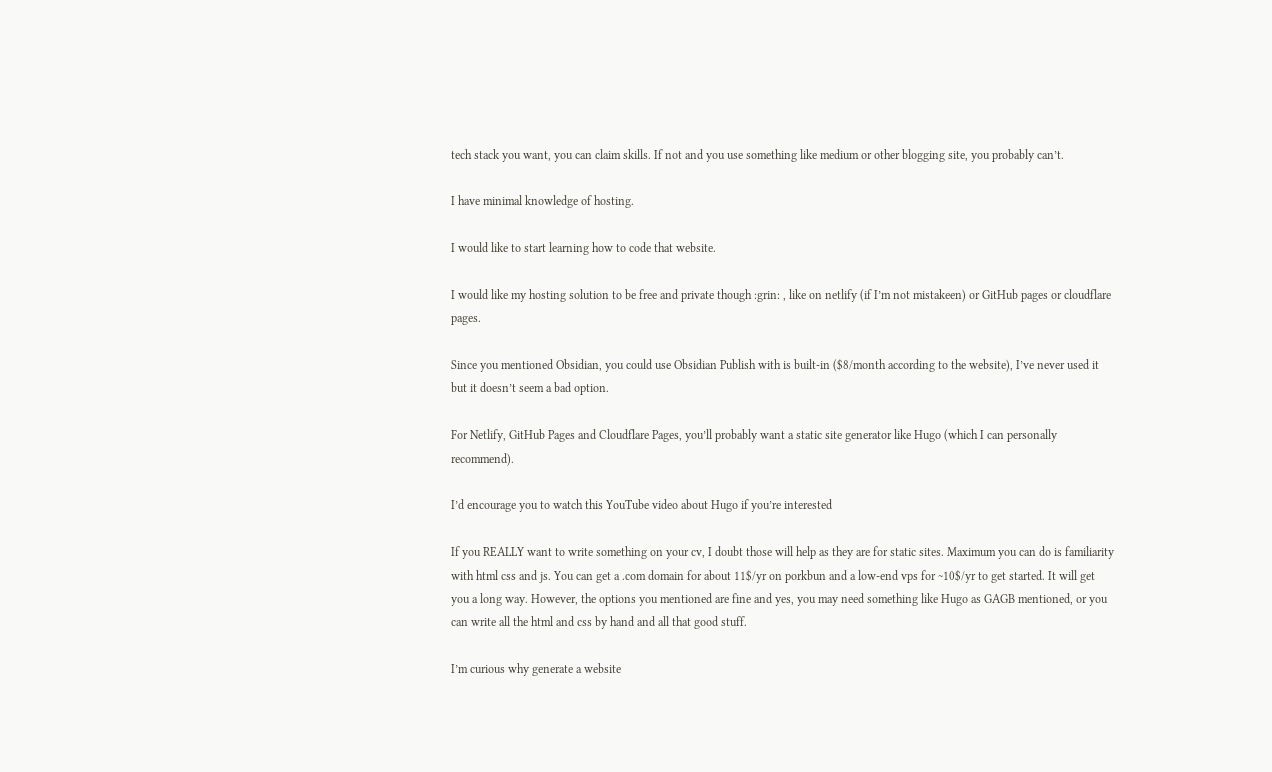tech stack you want, you can claim skills. If not and you use something like medium or other blogging site, you probably can’t.

I have minimal knowledge of hosting.

I would like to start learning how to code that website.

I would like my hosting solution to be free and private though :grin: , like on netlify (if I’m not mistakeen) or GitHub pages or cloudflare pages.

Since you mentioned Obsidian, you could use Obsidian Publish with is built-in ($8/month according to the website), I’ve never used it but it doesn’t seem a bad option.

For Netlify, GitHub Pages and Cloudflare Pages, you’ll probably want a static site generator like Hugo (which I can personally recommend).

I’d encourage you to watch this YouTube video about Hugo if you’re interested

If you REALLY want to write something on your cv, I doubt those will help as they are for static sites. Maximum you can do is familiarity with html css and js. You can get a .com domain for about 11$/yr on porkbun and a low-end vps for ~10$/yr to get started. It will get you a long way. However, the options you mentioned are fine and yes, you may need something like Hugo as GAGB mentioned, or you can write all the html and css by hand and all that good stuff.

I’m curious why generate a website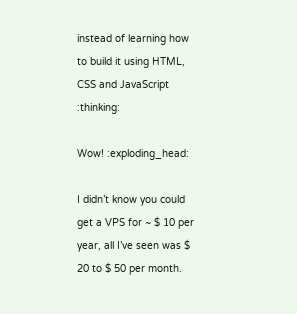instead of learning how to build it using HTML, CSS and JavaScript :thinking:

Wow! :exploding_head:

I didn’t know you could get a VPS for ~ $ 10 per year, all I’ve seen was $ 20 to $ 50 per month.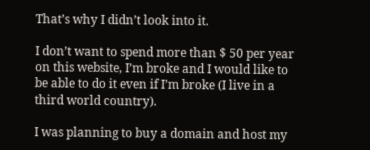That’s why I didn’t look into it.

I don’t want to spend more than $ 50 per year on this website, I’m broke and I would like to be able to do it even if I’m broke (I live in a third world country).

I was planning to buy a domain and host my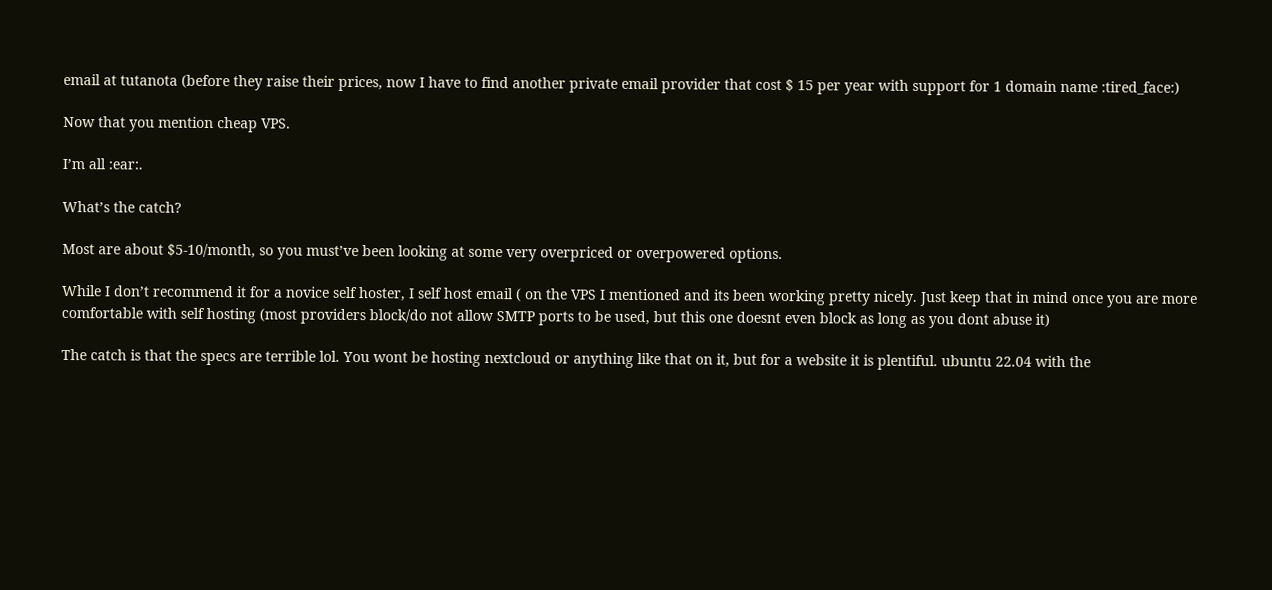email at tutanota (before they raise their prices, now I have to find another private email provider that cost $ 15 per year with support for 1 domain name :tired_face:)

Now that you mention cheap VPS.

I’m all :ear:.

What’s the catch?

Most are about $5-10/month, so you must’ve been looking at some very overpriced or overpowered options.

While I don’t recommend it for a novice self hoster, I self host email ( on the VPS I mentioned and its been working pretty nicely. Just keep that in mind once you are more comfortable with self hosting (most providers block/do not allow SMTP ports to be used, but this one doesnt even block as long as you dont abuse it)

The catch is that the specs are terrible lol. You wont be hosting nextcloud or anything like that on it, but for a website it is plentiful. ubuntu 22.04 with the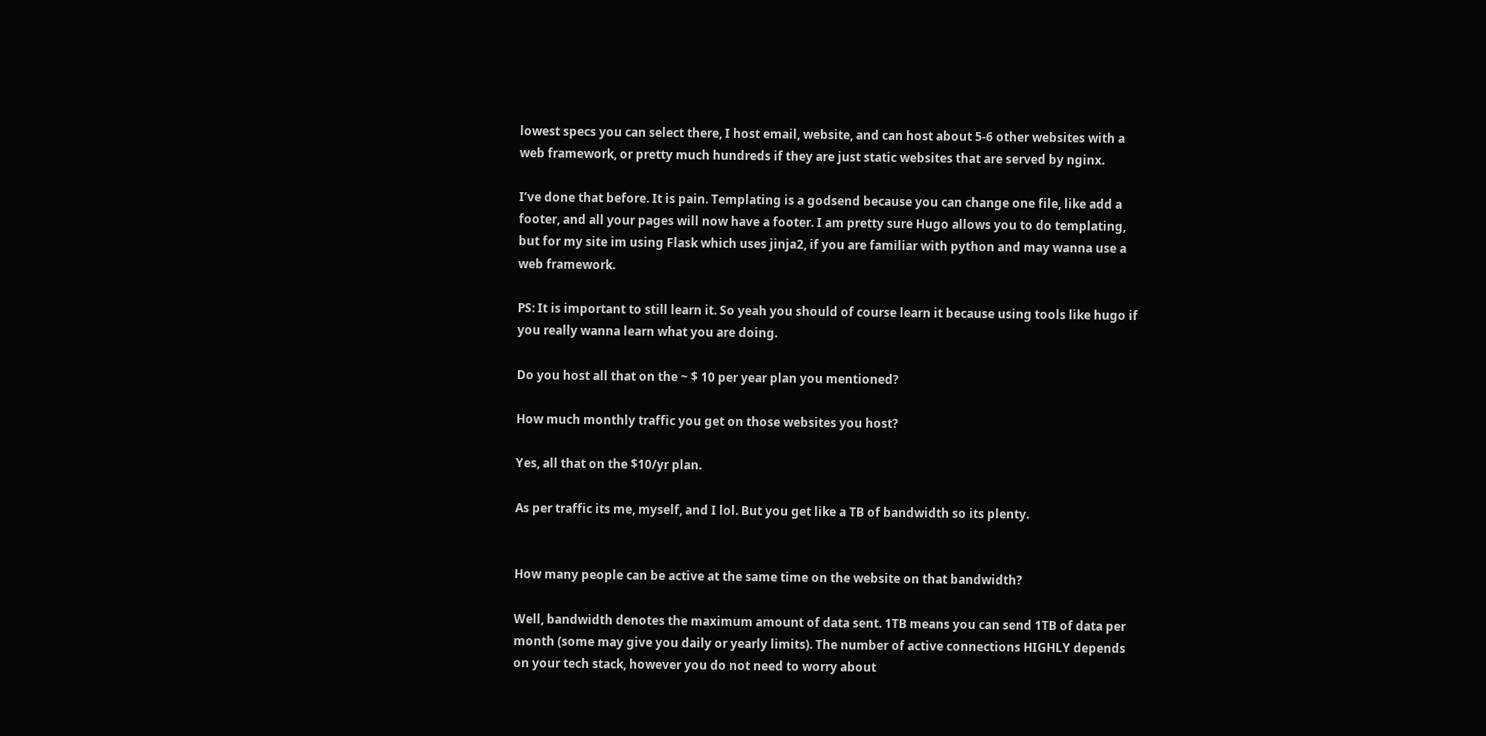lowest specs you can select there, I host email, website, and can host about 5-6 other websites with a web framework, or pretty much hundreds if they are just static websites that are served by nginx.

I’ve done that before. It is pain. Templating is a godsend because you can change one file, like add a footer, and all your pages will now have a footer. I am pretty sure Hugo allows you to do templating, but for my site im using Flask which uses jinja2, if you are familiar with python and may wanna use a web framework.

PS: It is important to still learn it. So yeah you should of course learn it because using tools like hugo if you really wanna learn what you are doing.

Do you host all that on the ~ $ 10 per year plan you mentioned?

How much monthly traffic you get on those websites you host?

Yes, all that on the $10/yr plan.

As per traffic its me, myself, and I lol. But you get like a TB of bandwidth so its plenty.


How many people can be active at the same time on the website on that bandwidth?

Well, bandwidth denotes the maximum amount of data sent. 1TB means you can send 1TB of data per month (some may give you daily or yearly limits). The number of active connections HIGHLY depends on your tech stack, however you do not need to worry about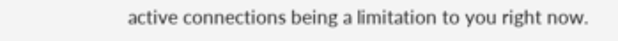active connections being a limitation to you right now.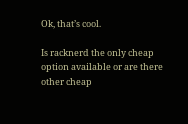Ok, that’s cool.

Is racknerd the only cheap option available or are there other cheap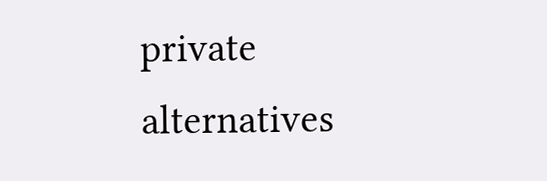private alternatives